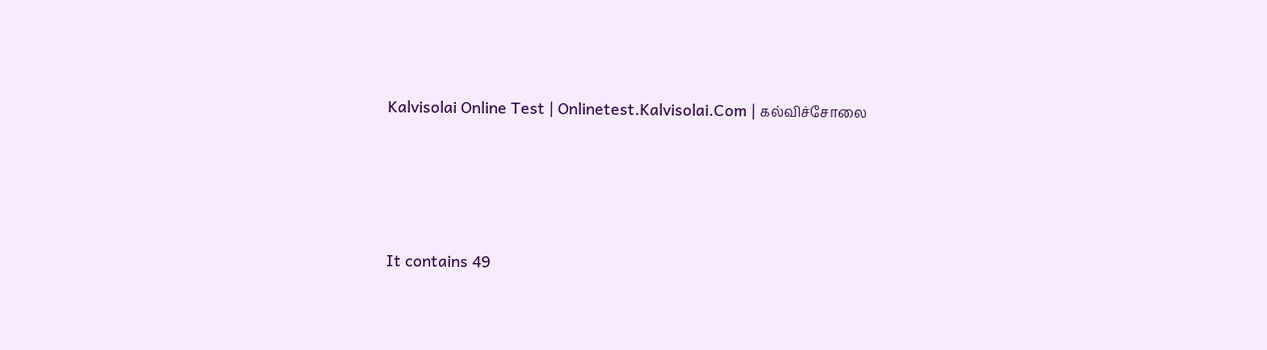Kalvisolai Online Test | Onlinetest.Kalvisolai.Com | கல்விச்சோலை




It contains 49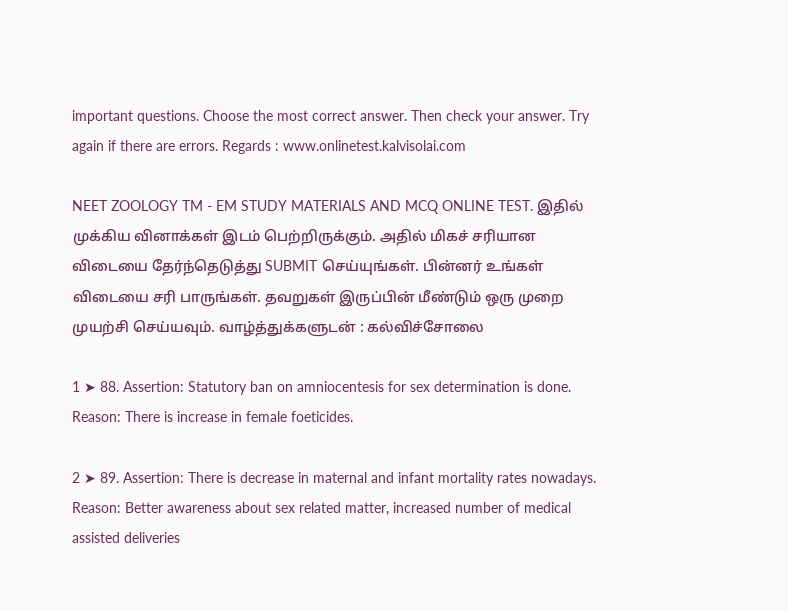important questions. Choose the most correct answer. Then check your answer. Try again if there are errors. Regards : www.onlinetest.kalvisolai.com

NEET ZOOLOGY TM - EM STUDY MATERIALS AND MCQ ONLINE TEST. இதில் முக்கிய வினாக்கள் இடம் பெற்றிருக்கும். அதில் மிகச் சரியான விடையை தேர்ந்தெடுத்து SUBMIT செய்யுங்கள். பின்னர் உங்கள் விடையை சரி பாருங்கள். தவறுகள் இருப்பின் மீண்டும் ஒரு முறை முயற்சி செய்யவும். வாழ்த்துக்களுடன் : கல்விச்சோலை

1 ➤ 88. Assertion: Statutory ban on amniocentesis for sex determination is done. Reason: There is increase in female foeticides.

2 ➤ 89. Assertion: There is decrease in maternal and infant mortality rates nowadays. Reason: Better awareness about sex related matter, increased number of medical assisted deliveries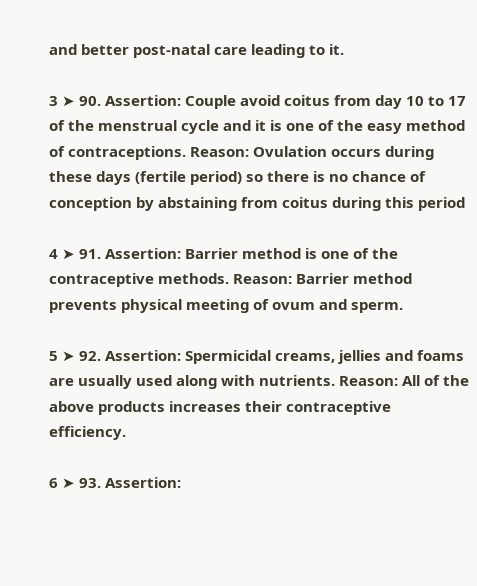and better post-natal care leading to it.

3 ➤ 90. Assertion: Couple avoid coitus from day 10 to 17 of the menstrual cycle and it is one of the easy method of contraceptions. Reason: Ovulation occurs during these days (fertile period) so there is no chance of conception by abstaining from coitus during this period

4 ➤ 91. Assertion: Barrier method is one of the contraceptive methods. Reason: Barrier method prevents physical meeting of ovum and sperm.

5 ➤ 92. Assertion: Spermicidal creams, jellies and foams are usually used along with nutrients. Reason: All of the above products increases their contraceptive efficiency.

6 ➤ 93. Assertion: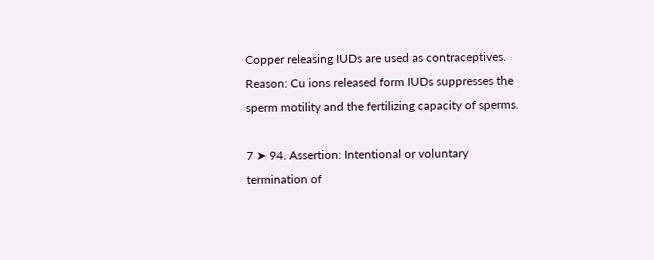Copper releasing IUDs are used as contraceptives. Reason: Cu ions released form IUDs suppresses the sperm motility and the fertilizing capacity of sperms.

7 ➤ 94. Assertion: Intentional or voluntary termination of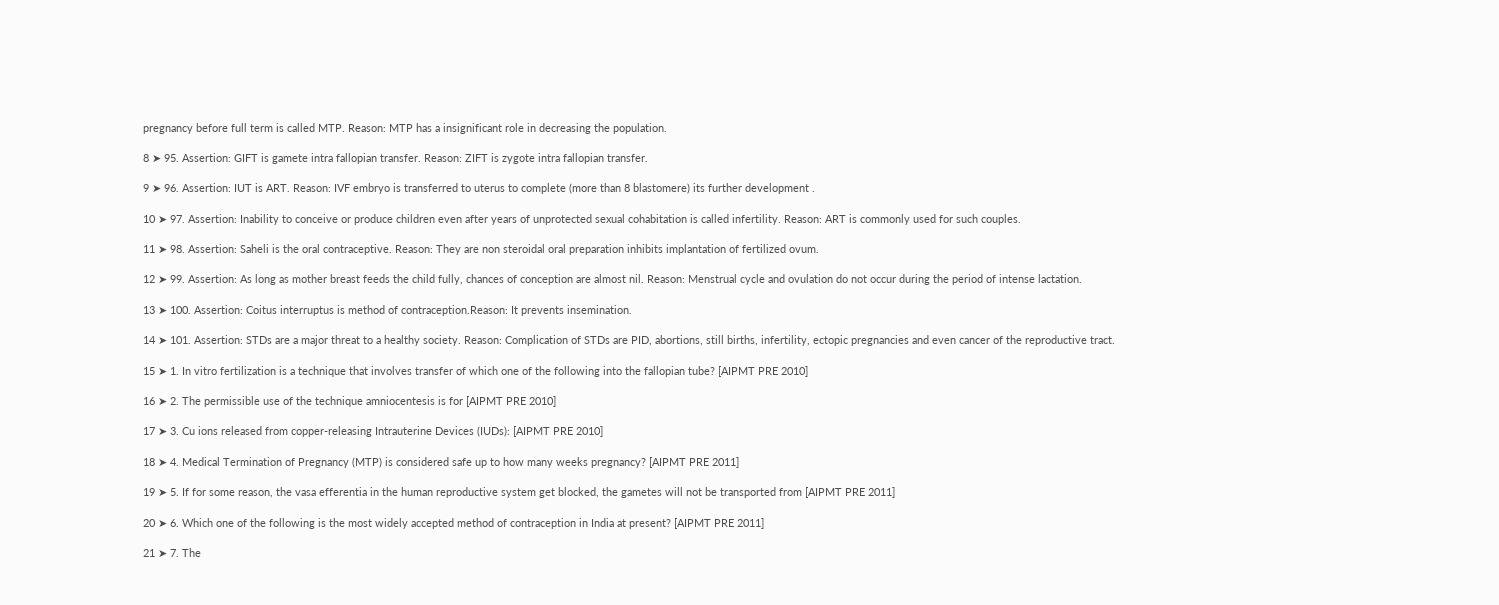pregnancy before full term is called MTP. Reason: MTP has a insignificant role in decreasing the population.

8 ➤ 95. Assertion: GIFT is gamete intra fallopian transfer. Reason: ZIFT is zygote intra fallopian transfer.

9 ➤ 96. Assertion: IUT is ART. Reason: IVF embryo is transferred to uterus to complete (more than 8 blastomere) its further development .

10 ➤ 97. Assertion: Inability to conceive or produce children even after years of unprotected sexual cohabitation is called infertility. Reason: ART is commonly used for such couples.

11 ➤ 98. Assertion: Saheli is the oral contraceptive. Reason: They are non steroidal oral preparation inhibits implantation of fertilized ovum.

12 ➤ 99. Assertion: As long as mother breast feeds the child fully, chances of conception are almost nil. Reason: Menstrual cycle and ovulation do not occur during the period of intense lactation.

13 ➤ 100. Assertion: Coitus interruptus is method of contraception.Reason: It prevents insemination.

14 ➤ 101. Assertion: STDs are a major threat to a healthy society. Reason: Complication of STDs are PID, abortions, still births, infertility, ectopic pregnancies and even cancer of the reproductive tract.

15 ➤ 1. In vitro fertilization is a technique that involves transfer of which one of the following into the fallopian tube? [AIPMT PRE 2010]

16 ➤ 2. The permissible use of the technique amniocentesis is for [AIPMT PRE 2010]

17 ➤ 3. Cu ions released from copper-releasing Intrauterine Devices (IUDs): [AIPMT PRE 2010]

18 ➤ 4. Medical Termination of Pregnancy (MTP) is considered safe up to how many weeks pregnancy? [AIPMT PRE 2011]

19 ➤ 5. If for some reason, the vasa efferentia in the human reproductive system get blocked, the gametes will not be transported from [AIPMT PRE 2011]

20 ➤ 6. Which one of the following is the most widely accepted method of contraception in India at present? [AIPMT PRE 2011]

21 ➤ 7. The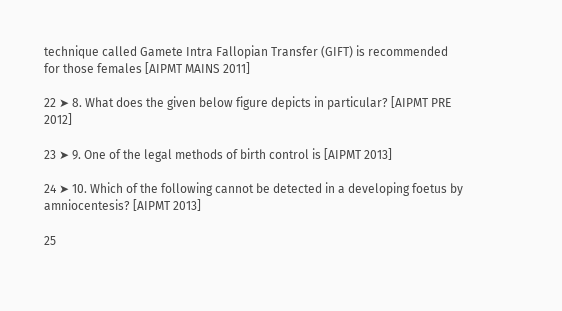technique called Gamete Intra Fallopian Transfer (GIFT) is recommended for those females [AIPMT MAINS 2011]

22 ➤ 8. What does the given below figure depicts in particular? [AIPMT PRE 2012]

23 ➤ 9. One of the legal methods of birth control is [AIPMT 2013]

24 ➤ 10. Which of the following cannot be detected in a developing foetus by amniocentesis? [AIPMT 2013]

25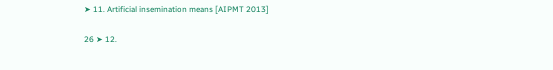➤ 11. Artificial insemination means [AIPMT 2013]

26 ➤ 12.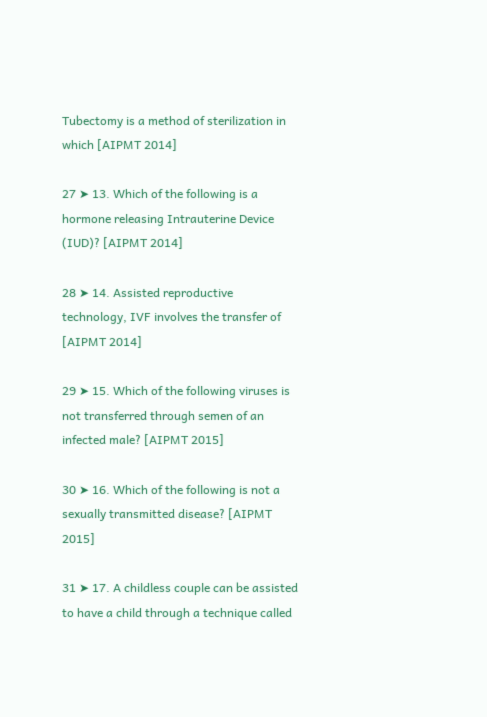Tubectomy is a method of sterilization in which [AIPMT 2014]

27 ➤ 13. Which of the following is a hormone releasing Intrauterine Device (IUD)? [AIPMT 2014]

28 ➤ 14. Assisted reproductive technology, IVF involves the transfer of [AIPMT 2014]

29 ➤ 15. Which of the following viruses is not transferred through semen of an infected male? [AIPMT 2015]

30 ➤ 16. Which of the following is not a sexually transmitted disease? [AIPMT 2015]

31 ➤ 17. A childless couple can be assisted to have a child through a technique called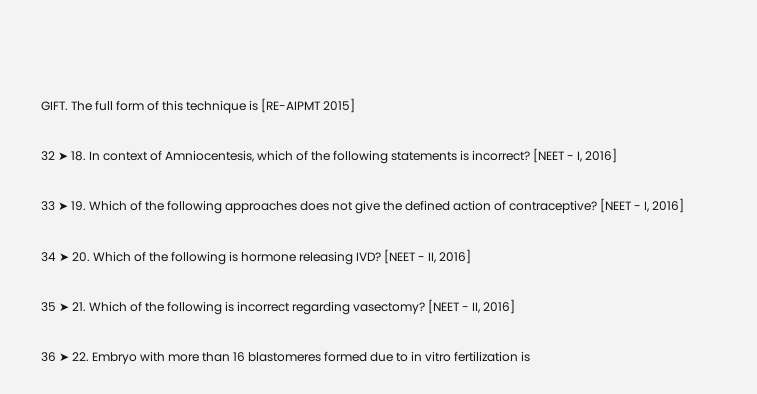GIFT. The full form of this technique is [RE-AIPMT 2015]

32 ➤ 18. In context of Amniocentesis, which of the following statements is incorrect? [NEET - I, 2016]

33 ➤ 19. Which of the following approaches does not give the defined action of contraceptive? [NEET - I, 2016]

34 ➤ 20. Which of the following is hormone releasing IVD? [NEET - II, 2016]

35 ➤ 21. Which of the following is incorrect regarding vasectomy? [NEET - II, 2016]

36 ➤ 22. Embryo with more than 16 blastomeres formed due to in vitro fertilization is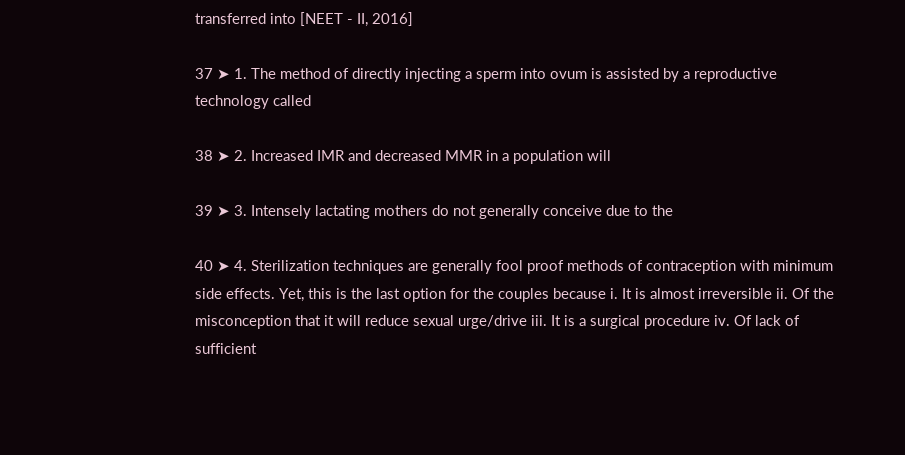transferred into [NEET - II, 2016]

37 ➤ 1. The method of directly injecting a sperm into ovum is assisted by a reproductive technology called

38 ➤ 2. Increased IMR and decreased MMR in a population will

39 ➤ 3. Intensely lactating mothers do not generally conceive due to the

40 ➤ 4. Sterilization techniques are generally fool proof methods of contraception with minimum side effects. Yet, this is the last option for the couples because i. It is almost irreversible ii. Of the misconception that it will reduce sexual urge/drive iii. It is a surgical procedure iv. Of lack of sufficient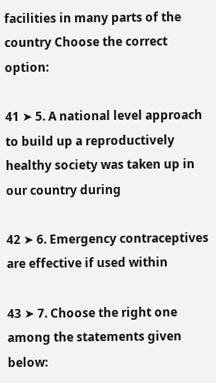facilities in many parts of the country Choose the correct option:

41 ➤ 5. A national level approach to build up a reproductively healthy society was taken up in our country during

42 ➤ 6. Emergency contraceptives are effective if used within

43 ➤ 7. Choose the right one among the statements given below: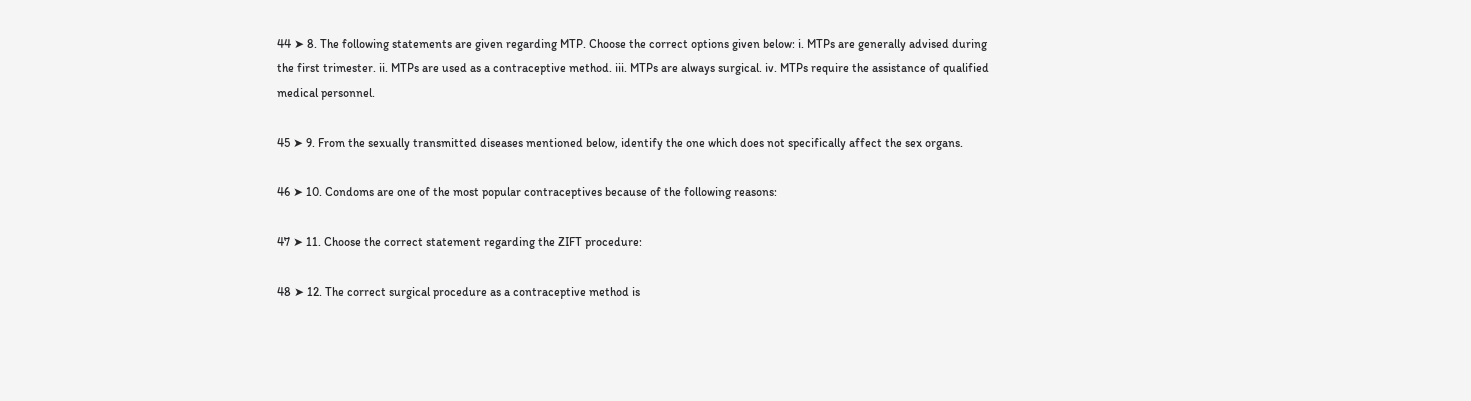44 ➤ 8. The following statements are given regarding MTP. Choose the correct options given below: i. MTPs are generally advised during the first trimester. ii. MTPs are used as a contraceptive method. iii. MTPs are always surgical. iv. MTPs require the assistance of qualified medical personnel.

45 ➤ 9. From the sexually transmitted diseases mentioned below, identify the one which does not specifically affect the sex organs.

46 ➤ 10. Condoms are one of the most popular contraceptives because of the following reasons:

47 ➤ 11. Choose the correct statement regarding the ZIFT procedure:

48 ➤ 12. The correct surgical procedure as a contraceptive method is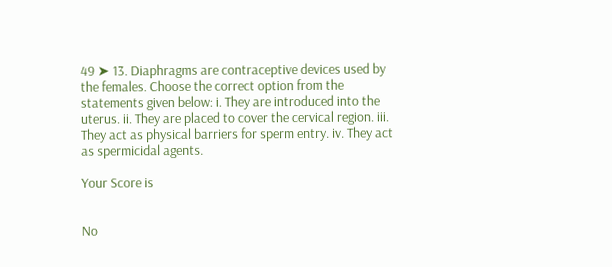49 ➤ 13. Diaphragms are contraceptive devices used by the females. Choose the correct option from the statements given below: i. They are introduced into the uterus. ii. They are placed to cover the cervical region. iii. They act as physical barriers for sperm entry. iv. They act as spermicidal agents.

Your Score is


No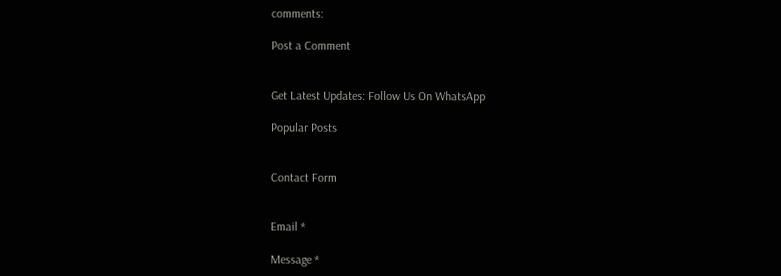comments:

Post a Comment


Get Latest Updates: Follow Us On WhatsApp

Popular Posts


Contact Form


Email *

Message *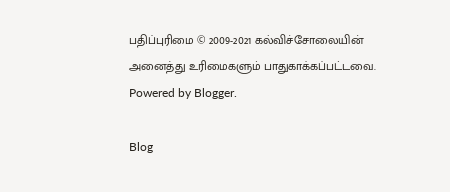பதிப்புரிமை © 2009-2021 கல்விச்சோலையின் அனைத்து உரிமைகளும் பாதுகாக்கப்பட்டவை. Powered by Blogger.

Blog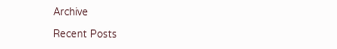Archive

Recent Posts